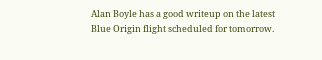Alan Boyle has a good writeup on the latest Blue Origin flight scheduled for tomorrow.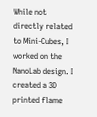While not directly related to Mini-Cubes, I worked on the NanoLab design. I created a 3D printed flame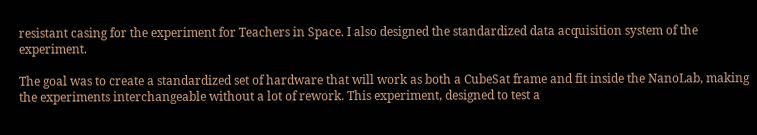resistant casing for the experiment for Teachers in Space. I also designed the standardized data acquisition system of the experiment.

The goal was to create a standardized set of hardware that will work as both a CubeSat frame and fit inside the NanoLab, making the experiments interchangeable without a lot of rework. This experiment, designed to test a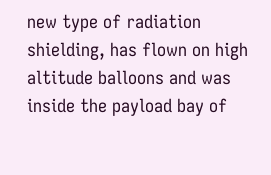new type of radiation shielding, has flown on high altitude balloons and was inside the payload bay of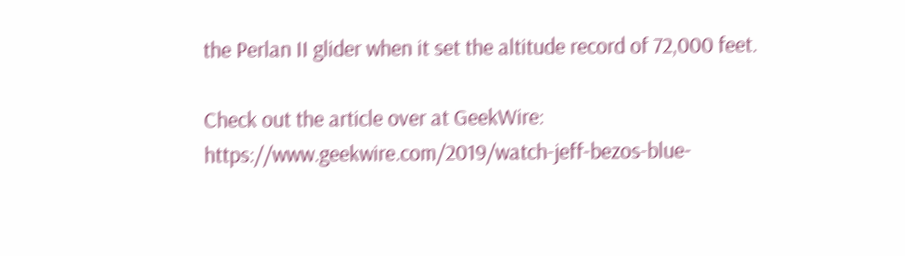the Perlan II glider when it set the altitude record of 72,000 feet.

Check out the article over at GeekWire: https://www.geekwire.com/2019/watch-jeff-bezos-blue-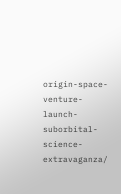origin-space-venture-launch-suborbital-science-extravaganza/